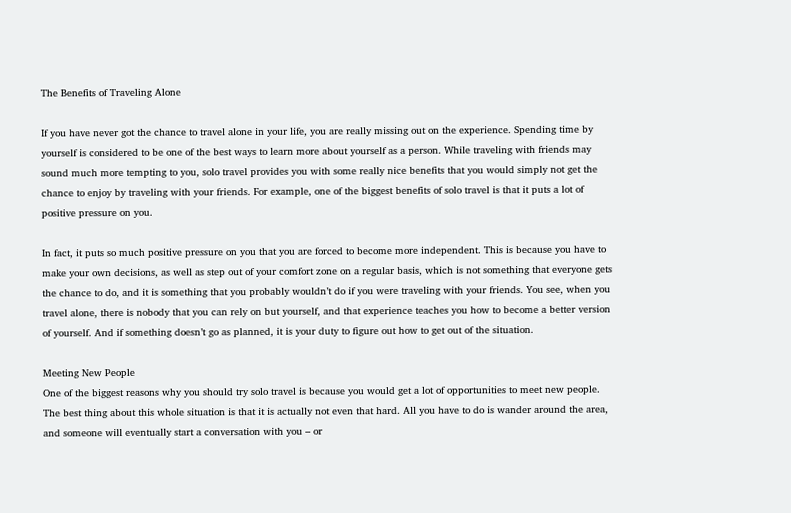The Benefits of Traveling Alone

If you have never got the chance to travel alone in your life, you are really missing out on the experience. Spending time by yourself is considered to be one of the best ways to learn more about yourself as a person. While traveling with friends may sound much more tempting to you, solo travel provides you with some really nice benefits that you would simply not get the chance to enjoy by traveling with your friends. For example, one of the biggest benefits of solo travel is that it puts a lot of positive pressure on you.

In fact, it puts so much positive pressure on you that you are forced to become more independent. This is because you have to make your own decisions, as well as step out of your comfort zone on a regular basis, which is not something that everyone gets the chance to do, and it is something that you probably wouldn’t do if you were traveling with your friends. You see, when you travel alone, there is nobody that you can rely on but yourself, and that experience teaches you how to become a better version of yourself. And if something doesn’t go as planned, it is your duty to figure out how to get out of the situation.

Meeting New People
One of the biggest reasons why you should try solo travel is because you would get a lot of opportunities to meet new people. The best thing about this whole situation is that it is actually not even that hard. All you have to do is wander around the area, and someone will eventually start a conversation with you – or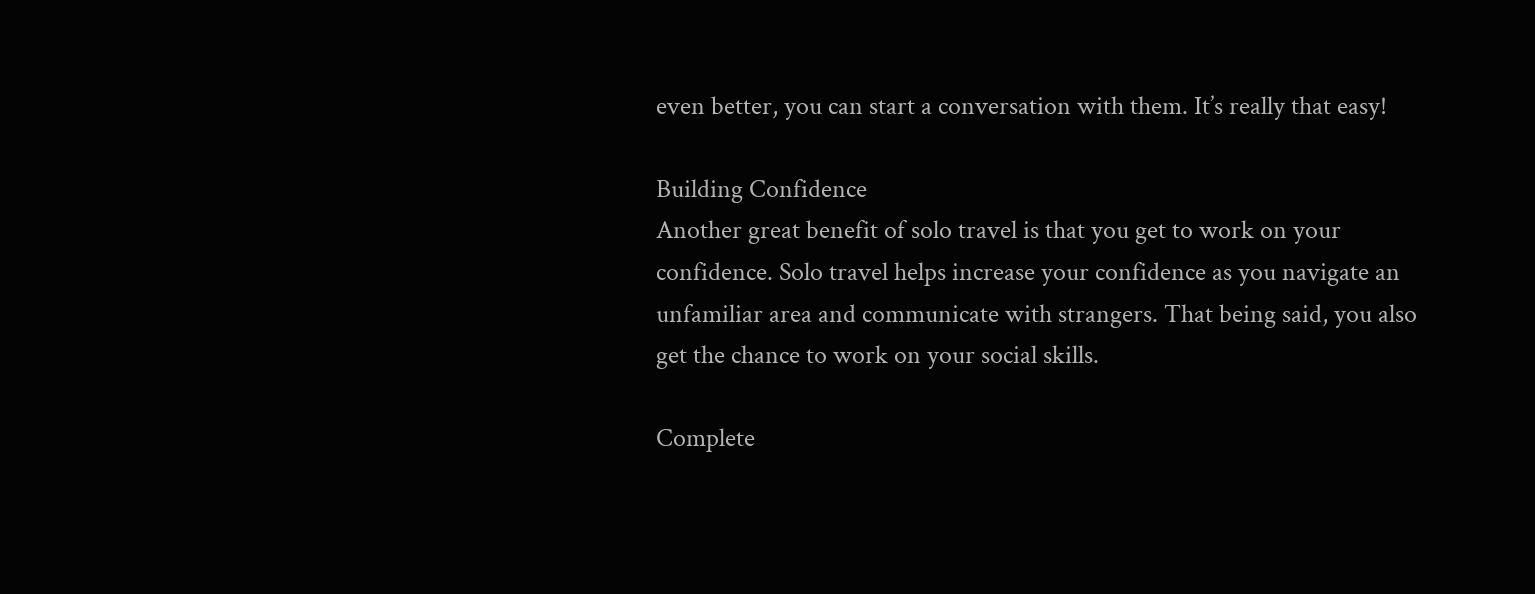even better, you can start a conversation with them. It’s really that easy!

Building Confidence
Another great benefit of solo travel is that you get to work on your confidence. Solo travel helps increase your confidence as you navigate an unfamiliar area and communicate with strangers. That being said, you also get the chance to work on your social skills.

Complete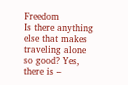Freedom
Is there anything else that makes traveling alone so good? Yes, there is –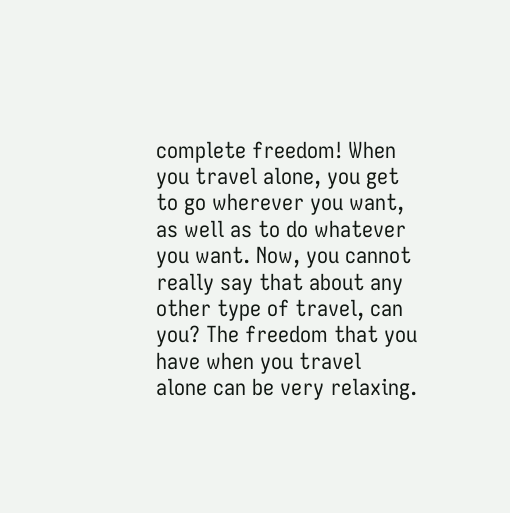complete freedom! When you travel alone, you get to go wherever you want, as well as to do whatever you want. Now, you cannot really say that about any other type of travel, can you? The freedom that you have when you travel alone can be very relaxing.